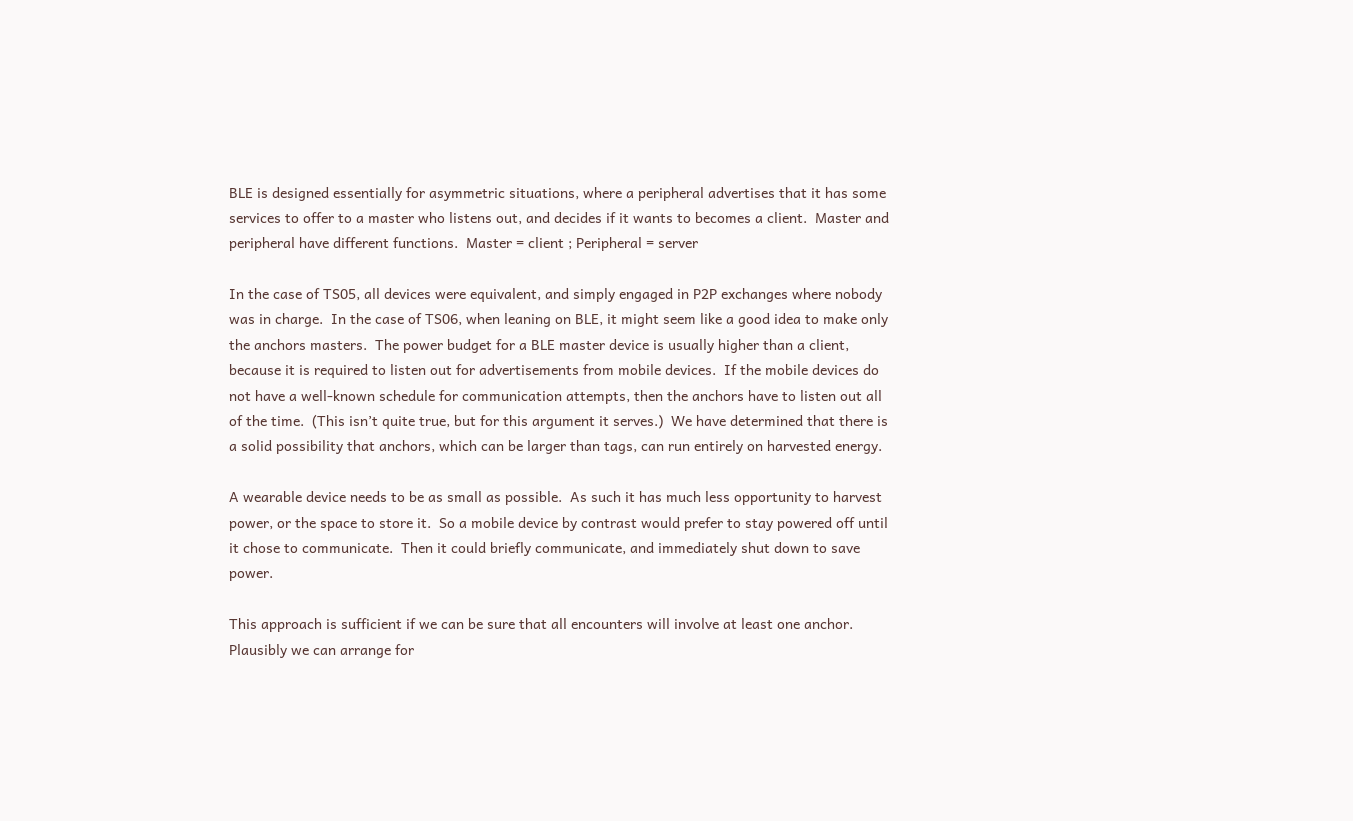BLE is designed essentially for asymmetric situations, where a peripheral advertises that it has some services to offer to a master who listens out, and decides if it wants to becomes a client.  Master and peripheral have different functions.  Master = client ; Peripheral = server

In the case of TS05, all devices were equivalent, and simply engaged in P2P exchanges where nobody was in charge.  In the case of TS06, when leaning on BLE, it might seem like a good idea to make only the anchors masters.  The power budget for a BLE master device is usually higher than a client, because it is required to listen out for advertisements from mobile devices.  If the mobile devices do not have a well-known schedule for communication attempts, then the anchors have to listen out all of the time.  (This isn’t quite true, but for this argument it serves.)  We have determined that there is a solid possibility that anchors, which can be larger than tags, can run entirely on harvested energy.

A wearable device needs to be as small as possible.  As such it has much less opportunity to harvest power, or the space to store it.  So a mobile device by contrast would prefer to stay powered off until it chose to communicate.  Then it could briefly communicate, and immediately shut down to save power.

This approach is sufficient if we can be sure that all encounters will involve at least one anchor. Plausibly we can arrange for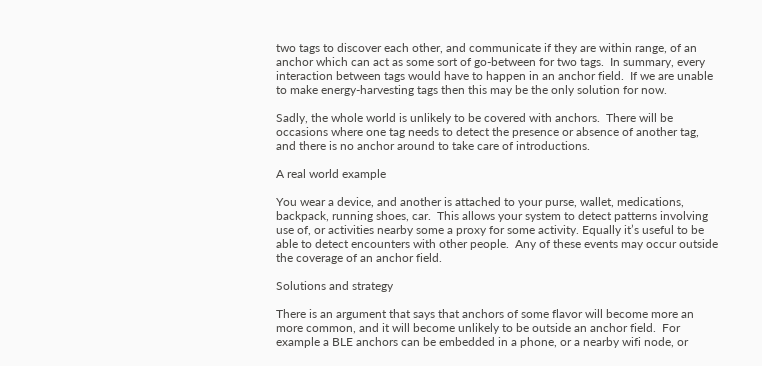two tags to discover each other, and communicate if they are within range, of an anchor which can act as some sort of go-between for two tags.  In summary, every interaction between tags would have to happen in an anchor field.  If we are unable to make energy-harvesting tags then this may be the only solution for now.

Sadly, the whole world is unlikely to be covered with anchors.  There will be occasions where one tag needs to detect the presence or absence of another tag, and there is no anchor around to take care of introductions.

A real world example

You wear a device, and another is attached to your purse, wallet, medications, backpack, running shoes, car.  This allows your system to detect patterns involving use of, or activities nearby some a proxy for some activity. Equally it’s useful to be able to detect encounters with other people.  Any of these events may occur outside the coverage of an anchor field.

Solutions and strategy

There is an argument that says that anchors of some flavor will become more an more common, and it will become unlikely to be outside an anchor field.  For example a BLE anchors can be embedded in a phone, or a nearby wifi node, or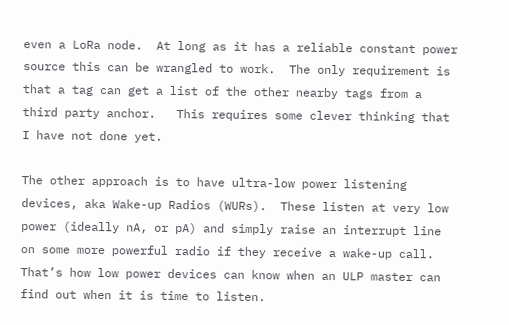even a LoRa node.  At long as it has a reliable constant power source this can be wrangled to work.  The only requirement is that a tag can get a list of the other nearby tags from a third party anchor.   This requires some clever thinking that I have not done yet.

The other approach is to have ultra-low power listening devices, aka Wake-up Radios (WURs).  These listen at very low power (ideally nA, or pA) and simply raise an interrupt line on some more powerful radio if they receive a wake-up call.  That’s how low power devices can know when an ULP master can find out when it is time to listen.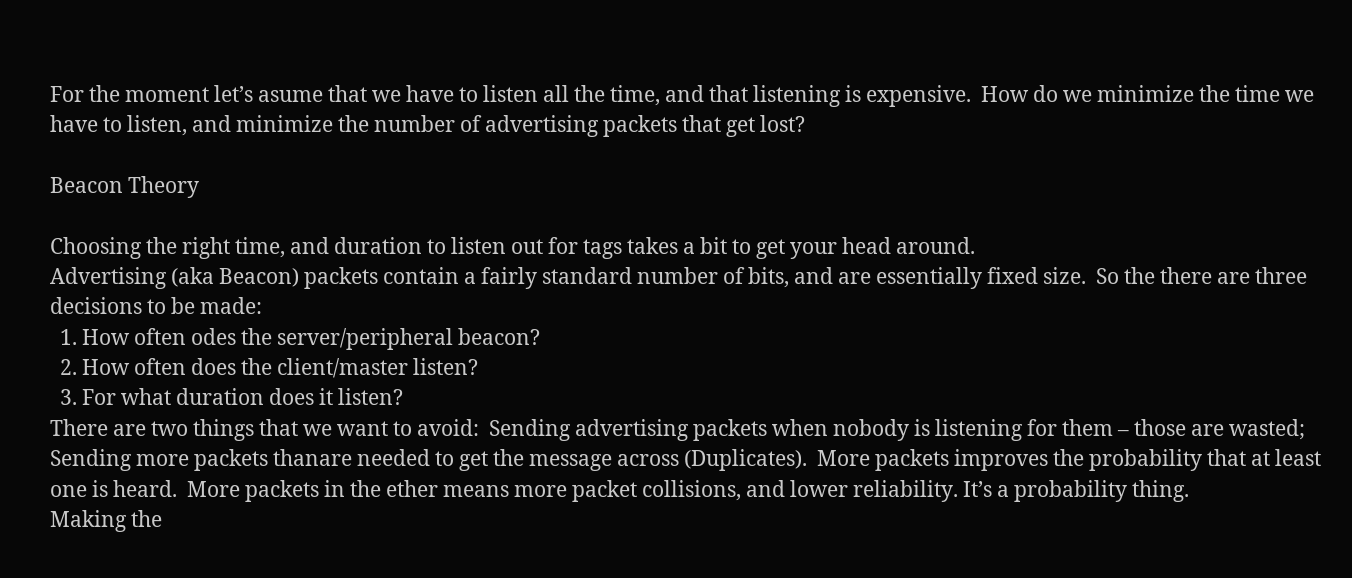For the moment let’s asume that we have to listen all the time, and that listening is expensive.  How do we minimize the time we have to listen, and minimize the number of advertising packets that get lost?

Beacon Theory

Choosing the right time, and duration to listen out for tags takes a bit to get your head around.
Advertising (aka Beacon) packets contain a fairly standard number of bits, and are essentially fixed size.  So the there are three decisions to be made:
  1. How often odes the server/peripheral beacon?
  2. How often does the client/master listen?
  3. For what duration does it listen?
There are two things that we want to avoid:  Sending advertising packets when nobody is listening for them – those are wasted;  Sending more packets thanare needed to get the message across (Duplicates).  More packets improves the probability that at least one is heard.  More packets in the ether means more packet collisions, and lower reliability. It’s a probability thing.
Making the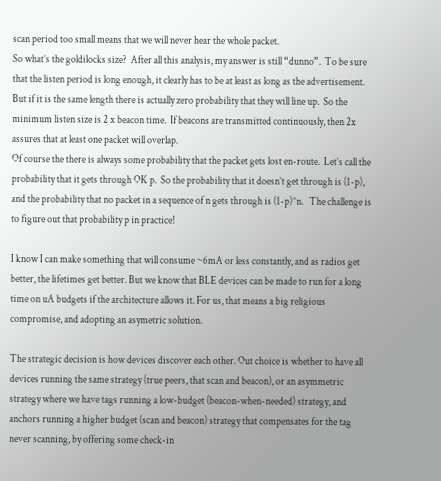scan period too small means that we will never hear the whole packet.
So what’s the goldilocks size?  After all this analysis, my answer is still “dunno”.  To be sure that the listen period is long enough, it clearly has to be at least as long as the advertisement.  But if it is the same length there is actually zero probability that they will line up.  So the minimum listen size is 2 x beacon time.  If beacons are transmitted continuously, then 2x assures that at least one packet will overlap.
Of course the there is always some probability that the packet gets lost en-route.  Let’s call the probability that it gets through OK p.  So the probability that it doesn’t get through is (1-p), and the probability that no packet in a sequence of n gets through is (1-p)^n.   The challenge is to figure out that probability p in practice!

I know I can make something that will consume ~6mA or less constantly, and as radios get better, the lifetimes get better. But we know that BLE devices can be made to run for a long time on uA budgets if the architecture allows it. For us, that means a big religious compromise, and adopting an asymetric solution.

The strategic decision is how devices discover each other. Out choice is whether to have all devices running the same strategy (true peers, that scan and beacon), or an asymmetric strategy where we have tags running a low-budget (beacon-when-needed) strategy, and anchors running a higher budget (scan and beacon) strategy that compensates for the tag never scanning, by offering some check-in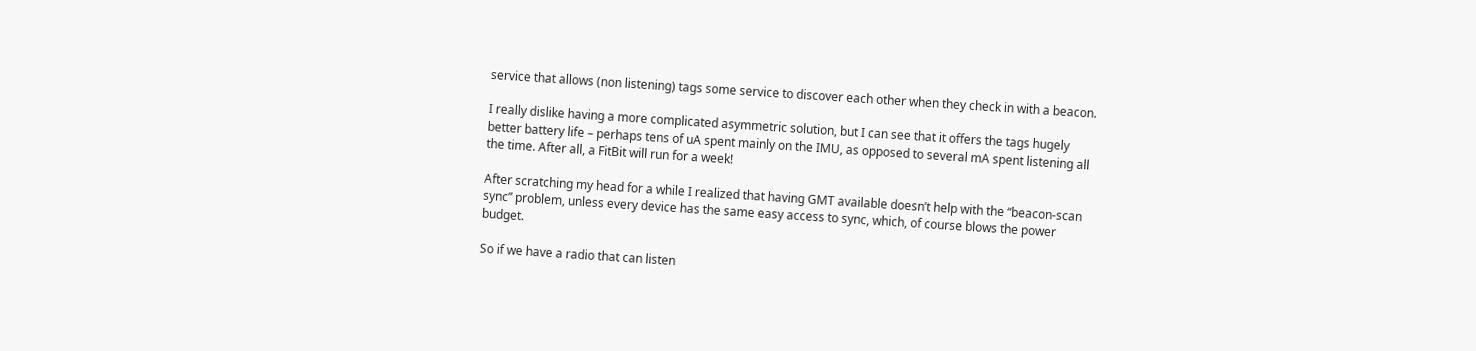service that allows (non listening) tags some service to discover each other when they check in with a beacon.

I really dislike having a more complicated asymmetric solution, but I can see that it offers the tags hugely better battery life – perhaps tens of uA spent mainly on the IMU, as opposed to several mA spent listening all the time. After all, a FitBit will run for a week!

After scratching my head for a while I realized that having GMT available doesn’t help with the “beacon-scan sync” problem, unless every device has the same easy access to sync, which, of course blows the power budget.

So if we have a radio that can listen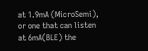at 1.9mA (MicroSemi), or one that can listen at 6mA(BLE) the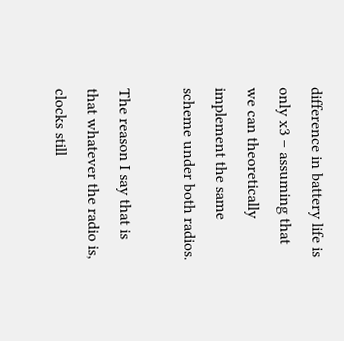difference in battery life is only x3 – assuming that we can theoretically implement the same scheme under both radios.

The reason I say that is that whatever the radio is, clocks still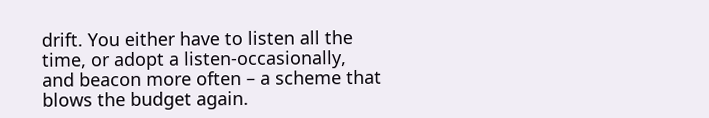drift. You either have to listen all the time, or adopt a listen-occasionally, and beacon more often – a scheme that blows the budget again.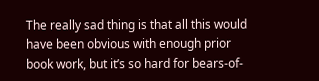The really sad thing is that all this would have been obvious with enough prior book work, but it’s so hard for bears-of-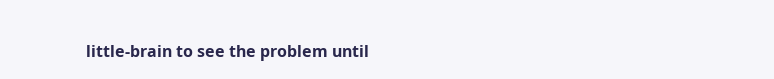little-brain to see the problem until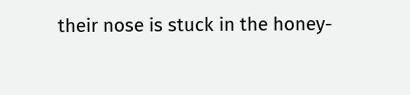their nose is stuck in the honey-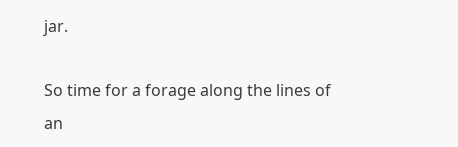jar.

So time for a forage along the lines of an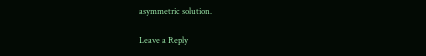asymmetric solution.

Leave a Reply